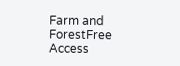Farm and ForestFree Access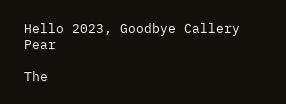Hello 2023, Goodbye Callery Pear

The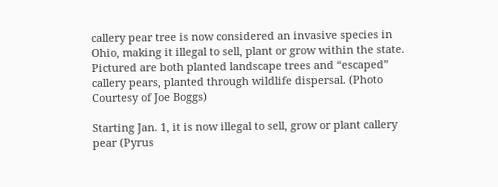callery pear tree is now considered an invasive species in Ohio, making it illegal to sell, plant or grow within the state. Pictured are both planted landscape trees and “escaped” callery pears, planted through wildlife dispersal. (Photo Courtesy of Joe Boggs)

Starting Jan. 1, it is now illegal to sell, grow or plant callery pear (Pyrus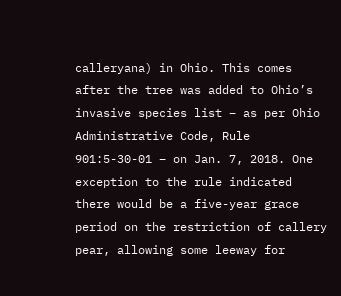calleryana) in Ohio. This comes after the tree was added to Ohio’s invasive species list – as per Ohio Administrative Code, Rule 901:5-30-01 – on Jan. 7, 2018. One exception to the rule indicated there would be a five-year grace period on the restriction of callery pear, allowing some leeway for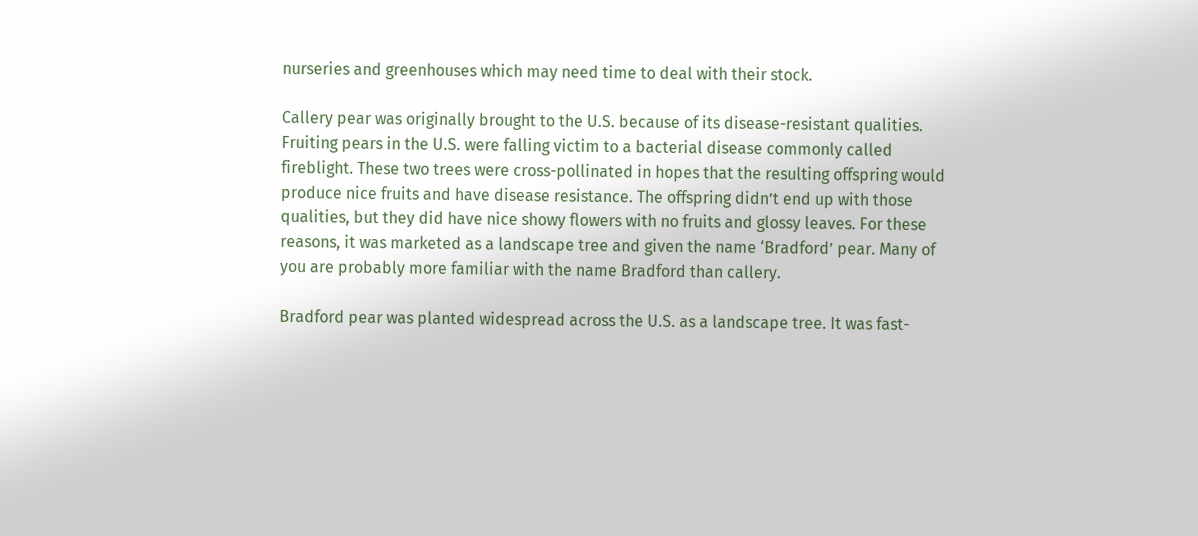nurseries and greenhouses which may need time to deal with their stock.

Callery pear was originally brought to the U.S. because of its disease-resistant qualities. Fruiting pears in the U.S. were falling victim to a bacterial disease commonly called fireblight. These two trees were cross-pollinated in hopes that the resulting offspring would produce nice fruits and have disease resistance. The offspring didn’t end up with those qualities, but they did have nice showy flowers with no fruits and glossy leaves. For these reasons, it was marketed as a landscape tree and given the name ‘Bradford’ pear. Many of you are probably more familiar with the name Bradford than callery.

Bradford pear was planted widespread across the U.S. as a landscape tree. It was fast-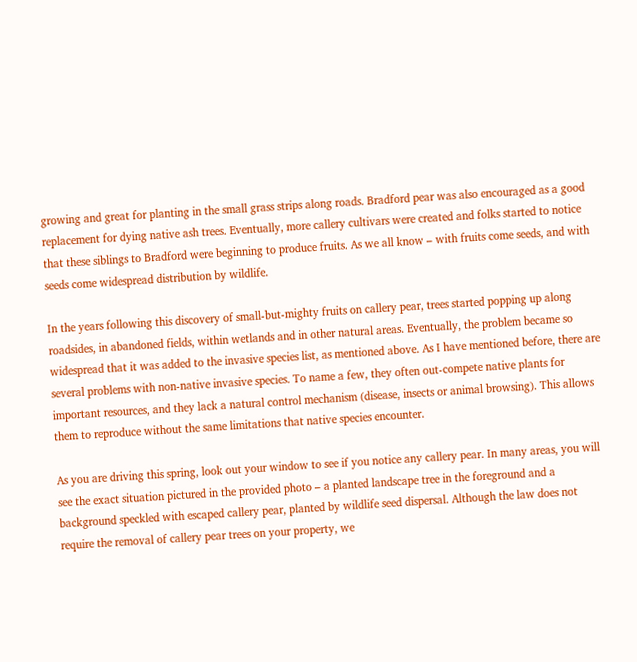growing and great for planting in the small grass strips along roads. Bradford pear was also encouraged as a good replacement for dying native ash trees. Eventually, more callery cultivars were created and folks started to notice that these siblings to Bradford were beginning to produce fruits. As we all know – with fruits come seeds, and with seeds come widespread distribution by wildlife.

In the years following this discovery of small-but-mighty fruits on callery pear, trees started popping up along roadsides, in abandoned fields, within wetlands and in other natural areas. Eventually, the problem became so widespread that it was added to the invasive species list, as mentioned above. As I have mentioned before, there are several problems with non-native invasive species. To name a few, they often out-compete native plants for important resources, and they lack a natural control mechanism (disease, insects or animal browsing). This allows them to reproduce without the same limitations that native species encounter.

As you are driving this spring, look out your window to see if you notice any callery pear. In many areas, you will see the exact situation pictured in the provided photo – a planted landscape tree in the foreground and a background speckled with escaped callery pear, planted by wildlife seed dispersal. Although the law does not require the removal of callery pear trees on your property, we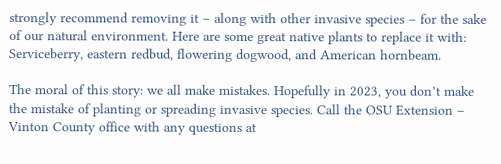strongly recommend removing it – along with other invasive species – for the sake of our natural environment. Here are some great native plants to replace it with: Serviceberry, eastern redbud, flowering dogwood, and American hornbeam.

The moral of this story: we all make mistakes. Hopefully in 2023, you don’t make the mistake of planting or spreading invasive species. Call the OSU Extension – Vinton County office with any questions at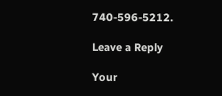740-596-5212.

Leave a Reply

Your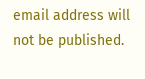email address will not be published.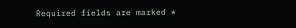Required fields are marked *